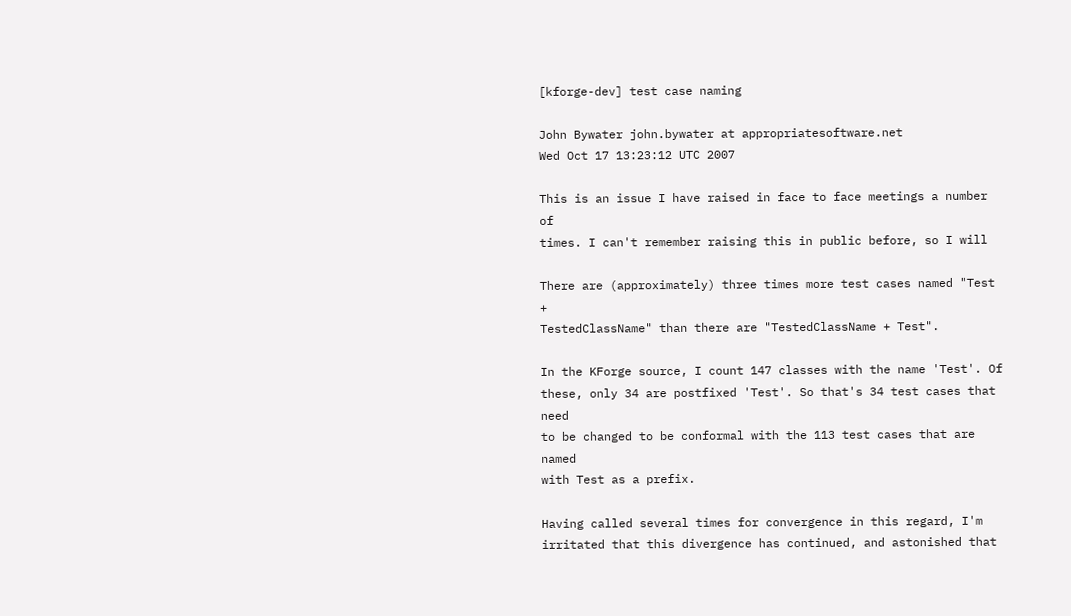[kforge-dev] test case naming

John Bywater john.bywater at appropriatesoftware.net
Wed Oct 17 13:23:12 UTC 2007

This is an issue I have raised in face to face meetings a number of
times. I can't remember raising this in public before, so I will

There are (approximately) three times more test cases named "Test +
TestedClassName" than there are "TestedClassName + Test".

In the KForge source, I count 147 classes with the name 'Test'. Of
these, only 34 are postfixed 'Test'. So that's 34 test cases that need
to be changed to be conformal with the 113 test cases that are named
with Test as a prefix.

Having called several times for convergence in this regard, I'm
irritated that this divergence has continued, and astonished that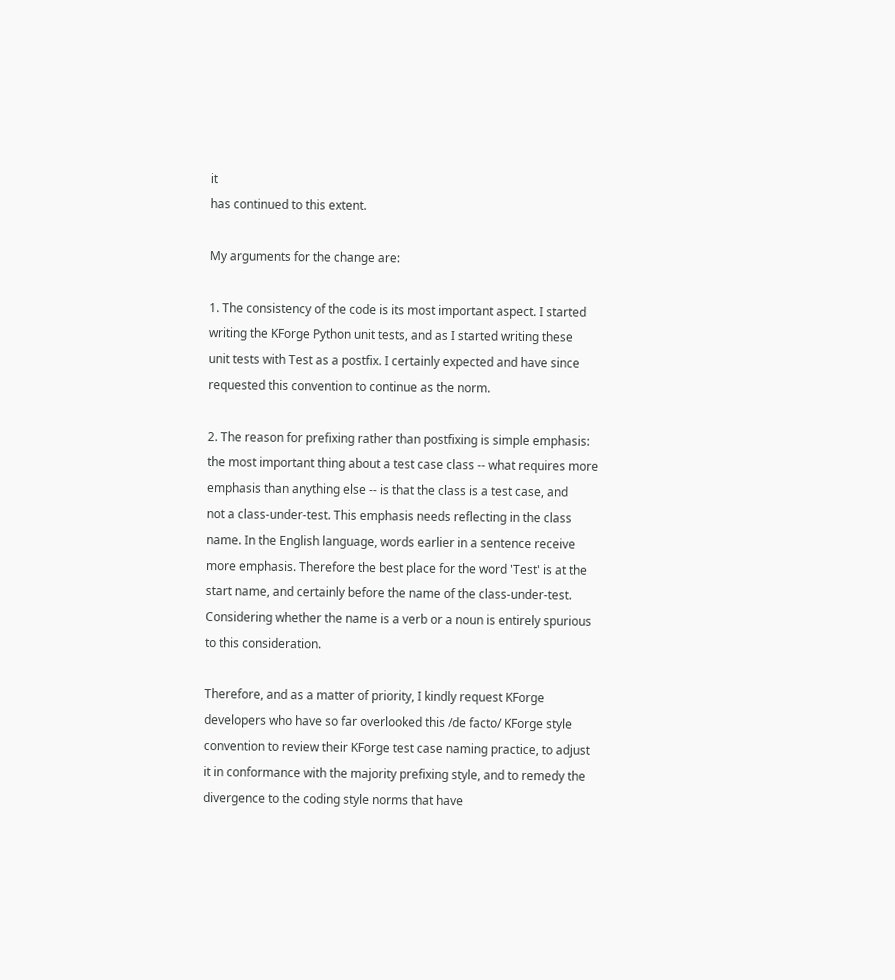it
has continued to this extent.

My arguments for the change are:

1. The consistency of the code is its most important aspect. I started
writing the KForge Python unit tests, and as I started writing these
unit tests with Test as a postfix. I certainly expected and have since
requested this convention to continue as the norm.

2. The reason for prefixing rather than postfixing is simple emphasis:
the most important thing about a test case class -- what requires more
emphasis than anything else -- is that the class is a test case, and
not a class-under-test. This emphasis needs reflecting in the class
name. In the English language, words earlier in a sentence receive
more emphasis. Therefore the best place for the word 'Test' is at the
start name, and certainly before the name of the class-under-test.
Considering whether the name is a verb or a noun is entirely spurious
to this consideration.

Therefore, and as a matter of priority, I kindly request KForge
developers who have so far overlooked this /de facto/ KForge style
convention to review their KForge test case naming practice, to adjust
it in conformance with the majority prefixing style, and to remedy the
divergence to the coding style norms that have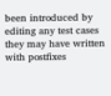been introduced by
editing any test cases they may have written with postfixes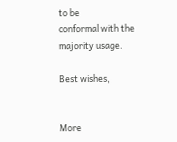to be
conformal with the majority usage.

Best wishes,


More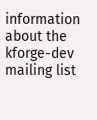information about the kforge-dev mailing list